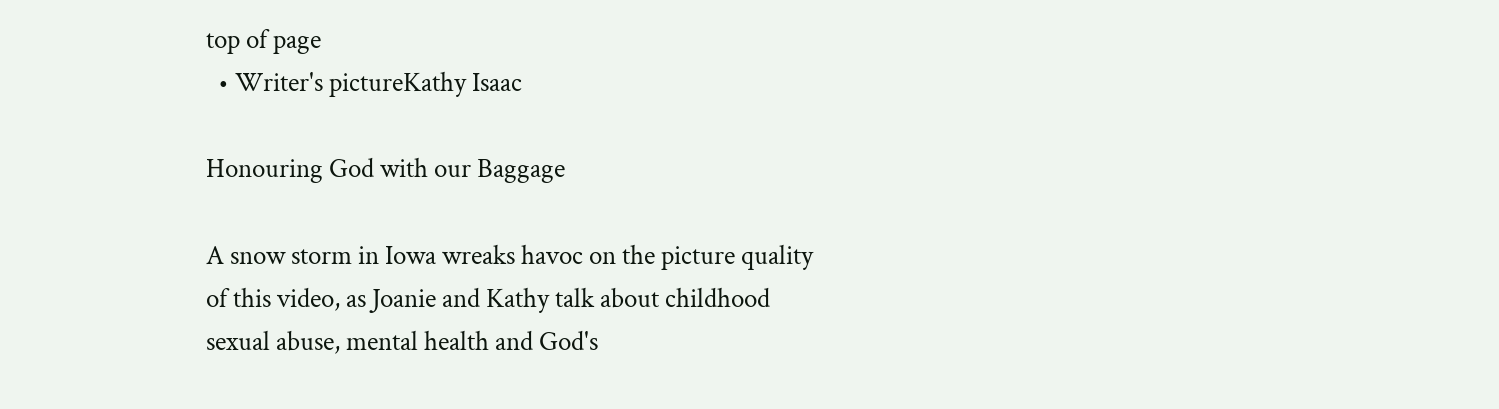top of page
  • Writer's pictureKathy Isaac

Honouring God with our Baggage

A snow storm in Iowa wreaks havoc on the picture quality of this video, as Joanie and Kathy talk about childhood sexual abuse, mental health and God's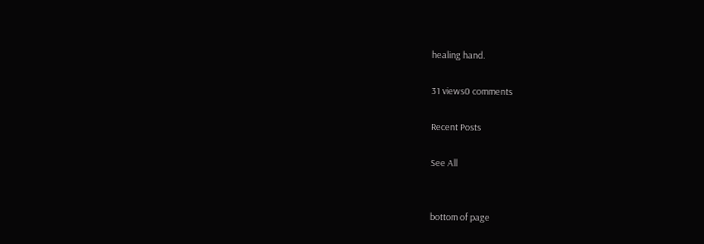healing hand.

31 views0 comments

Recent Posts

See All


bottom of page